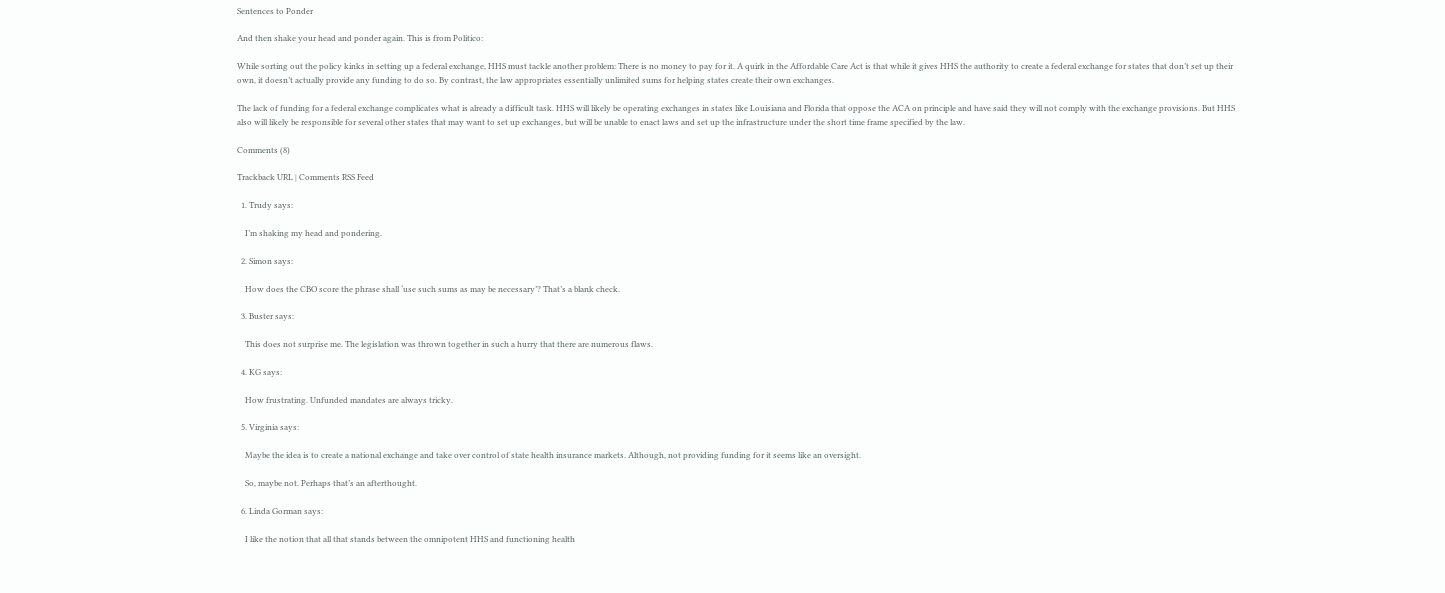Sentences to Ponder

And then shake your head and ponder again. This is from Politico:

While sorting out the policy kinks in setting up a federal exchange, HHS must tackle another problem: There is no money to pay for it. A quirk in the Affordable Care Act is that while it gives HHS the authority to create a federal exchange for states that don’t set up their own, it doesn’t actually provide any funding to do so. By contrast, the law appropriates essentially unlimited sums for helping states create their own exchanges.

The lack of funding for a federal exchange complicates what is already a difficult task. HHS will likely be operating exchanges in states like Louisiana and Florida that oppose the ACA on principle and have said they will not comply with the exchange provisions. But HHS also will likely be responsible for several other states that may want to set up exchanges, but will be unable to enact laws and set up the infrastructure under the short time frame specified by the law.

Comments (8)

Trackback URL | Comments RSS Feed

  1. Trudy says:

    I’m shaking my head and pondering.

  2. Simon says:

    How does the CBO score the phrase shall ‘use such sums as may be necessary’? That’s a blank check.

  3. Buster says:

    This does not surprise me. The legislation was thrown together in such a hurry that there are numerous flaws.

  4. KG says:

    How frustrating. Unfunded mandates are always tricky.

  5. Virginia says:

    Maybe the idea is to create a national exchange and take over control of state health insurance markets. Although, not providing funding for it seems like an oversight.

    So, maybe not. Perhaps that’s an afterthought.

  6. Linda Gorman says:

    I like the notion that all that stands between the omnipotent HHS and functioning health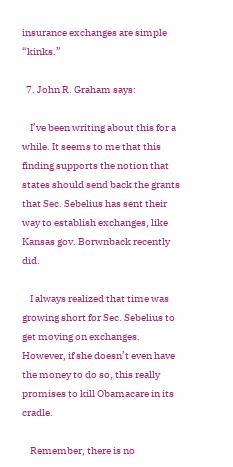insurance exchanges are simple “kinks.”

  7. John R. Graham says:

    I’ve been writing about this for a while. It seems to me that this finding supports the notion that states should send back the grants that Sec. Sebelius has sent their way to establish exchanges, like Kansas gov. Borwnback recently did.

    I always realized that time was growing short for Sec. Sebelius to get moving on exchanges. However, if she doesn’t even have the money to do so, this really promises to kill Obamacare in its cradle.

    Remember, there is no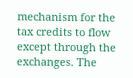mechanism for the tax credits to flow except through the exchanges. The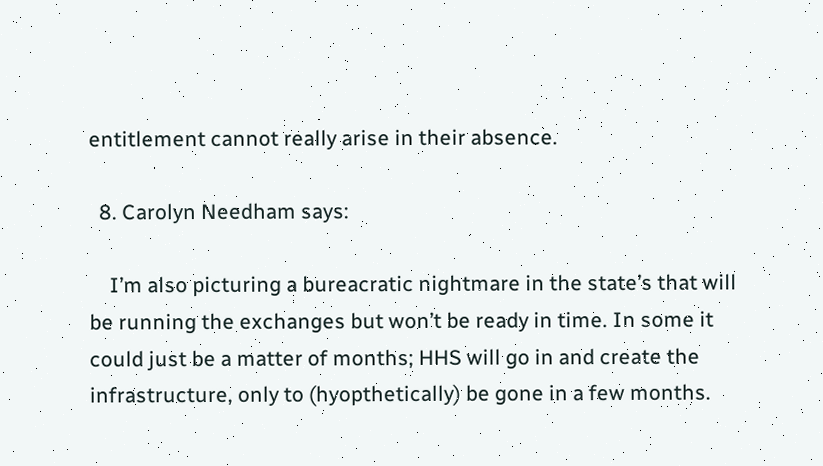entitlement cannot really arise in their absence.

  8. Carolyn Needham says:

    I’m also picturing a bureacratic nightmare in the state’s that will be running the exchanges but won’t be ready in time. In some it could just be a matter of months; HHS will go in and create the infrastructure, only to (hyopthetically) be gone in a few months.